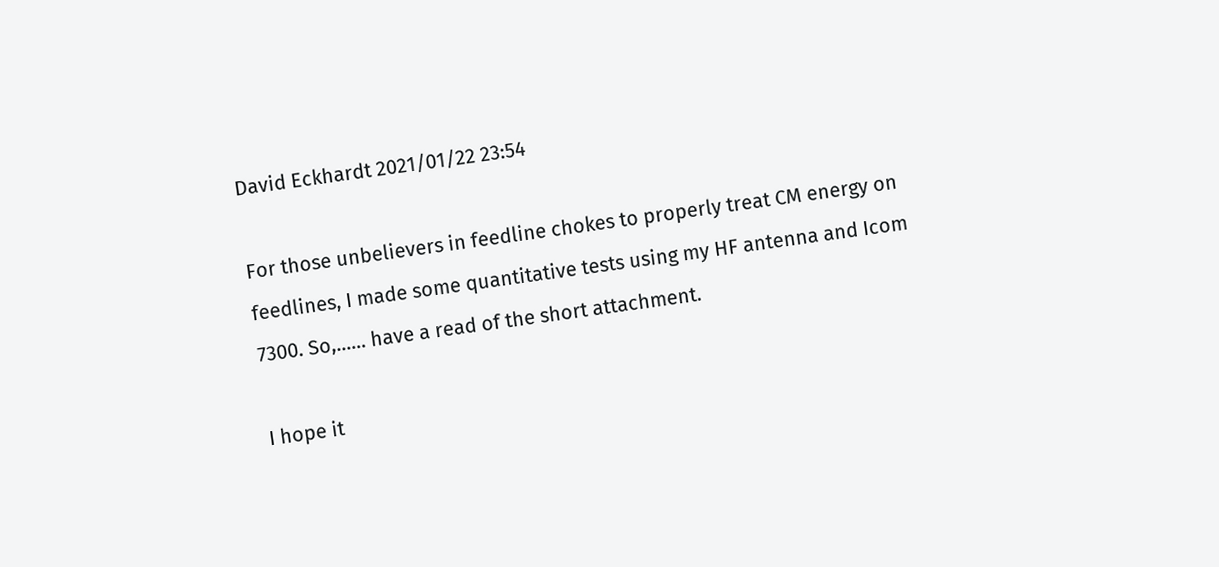David Eckhardt 2021/01/22 23:54

For those unbelievers in feedline chokes to properly treat CM energy on
feedlines, I made some quantitative tests using my HF antenna and Icom
7300. So,...... have a read of the short attachment.

I hope it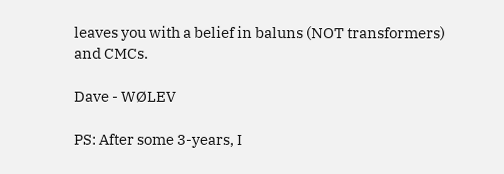leaves you with a belief in baluns (NOT transformers) and CMCs.

Dave - WØLEV

PS: After some 3-years, I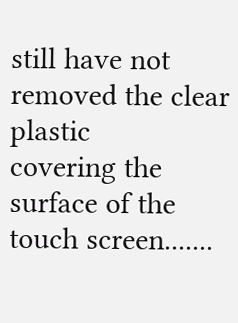still have not removed the clear plastic
covering the surface of the touch screen.......